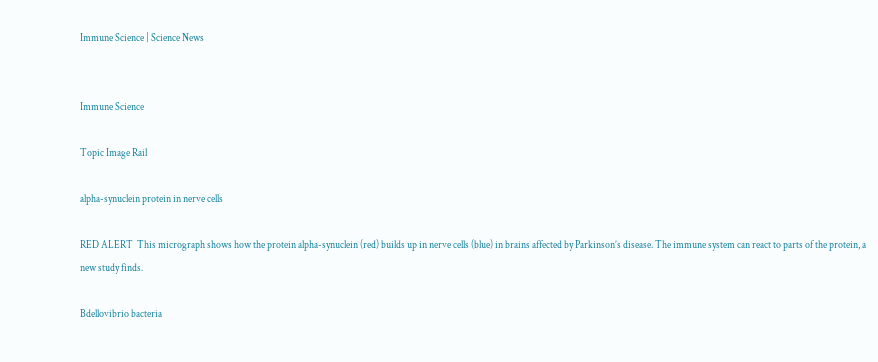Immune Science | Science News


Immune Science

Topic Image Rail

alpha-synuclein protein in nerve cells

RED ALERT  This micrograph shows how the protein alpha-synuclein (red) builds up in nerve cells (blue) in brains affected by Parkinson’s disease. The immune system can react to parts of the protein, a new study finds.

Bdellovibrio bacteria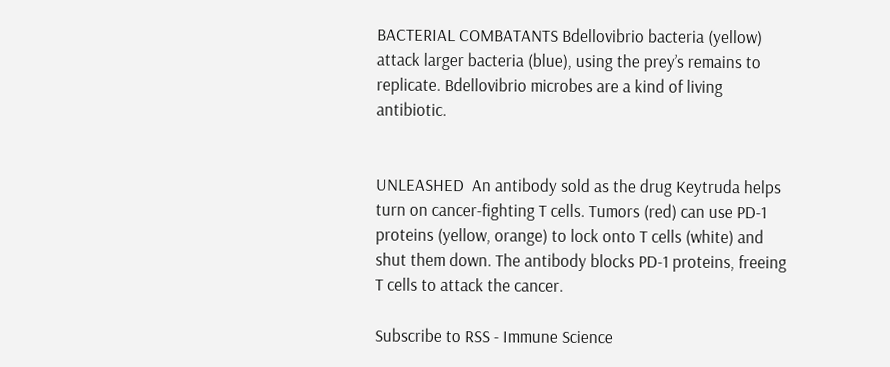BACTERIAL COMBATANTS Bdellovibrio bacteria (yellow) attack larger bacteria (blue), using the prey’s remains to replicate. Bdellovibrio microbes are a kind of living antibiotic.


UNLEASHED  An antibody sold as the drug Keytruda helps turn on cancer-fighting T cells. Tumors (red) can use PD-1 proteins (yellow, orange) to lock onto T cells (white) and shut them down. The antibody blocks PD-1 proteins, freeing T cells to attack the cancer.

Subscribe to RSS - Immune Science